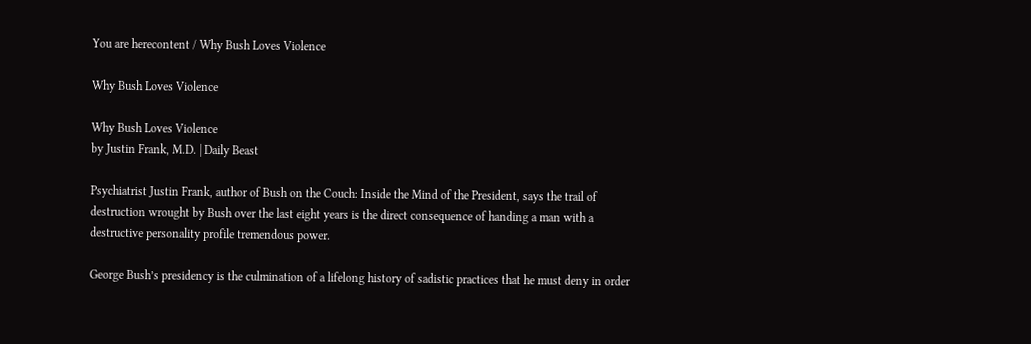You are herecontent / Why Bush Loves Violence

Why Bush Loves Violence

Why Bush Loves Violence
by Justin Frank, M.D. | Daily Beast

Psychiatrist Justin Frank, author of Bush on the Couch: Inside the Mind of the President, says the trail of destruction wrought by Bush over the last eight years is the direct consequence of handing a man with a destructive personality profile tremendous power.

George Bush’s presidency is the culmination of a lifelong history of sadistic practices that he must deny in order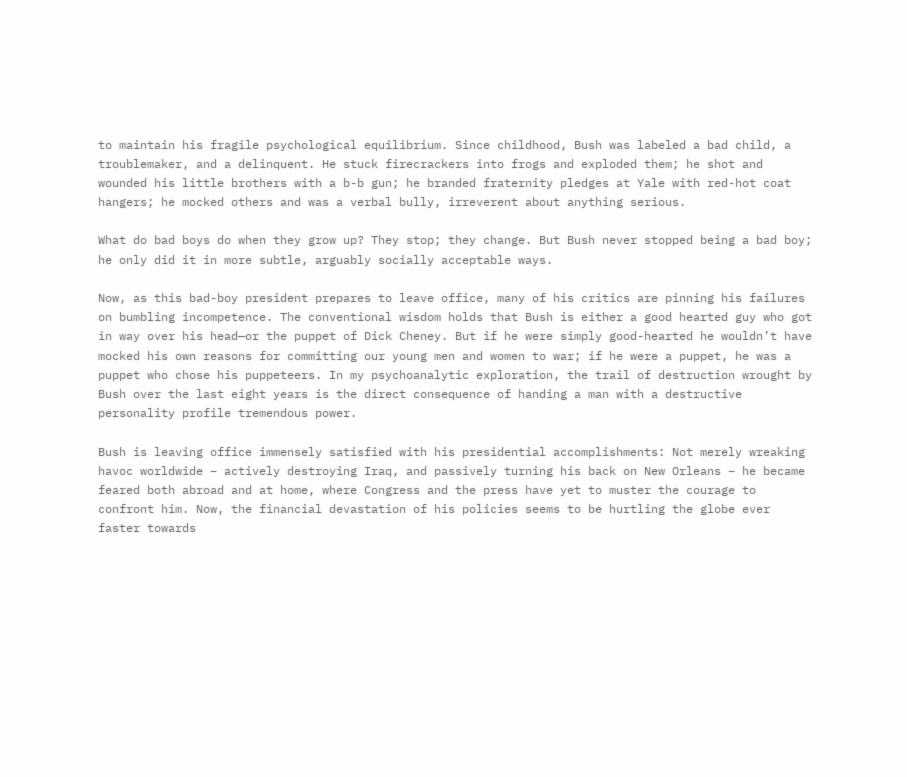to maintain his fragile psychological equilibrium. Since childhood, Bush was labeled a bad child, a troublemaker, and a delinquent. He stuck firecrackers into frogs and exploded them; he shot and wounded his little brothers with a b-b gun; he branded fraternity pledges at Yale with red-hot coat hangers; he mocked others and was a verbal bully, irreverent about anything serious.

What do bad boys do when they grow up? They stop; they change. But Bush never stopped being a bad boy; he only did it in more subtle, arguably socially acceptable ways.

Now, as this bad-boy president prepares to leave office, many of his critics are pinning his failures on bumbling incompetence. The conventional wisdom holds that Bush is either a good hearted guy who got in way over his head—or the puppet of Dick Cheney. But if he were simply good-hearted he wouldn’t have mocked his own reasons for committing our young men and women to war; if he were a puppet, he was a puppet who chose his puppeteers. In my psychoanalytic exploration, the trail of destruction wrought by Bush over the last eight years is the direct consequence of handing a man with a destructive personality profile tremendous power.

Bush is leaving office immensely satisfied with his presidential accomplishments: Not merely wreaking havoc worldwide – actively destroying Iraq, and passively turning his back on New Orleans – he became feared both abroad and at home, where Congress and the press have yet to muster the courage to confront him. Now, the financial devastation of his policies seems to be hurtling the globe ever faster towards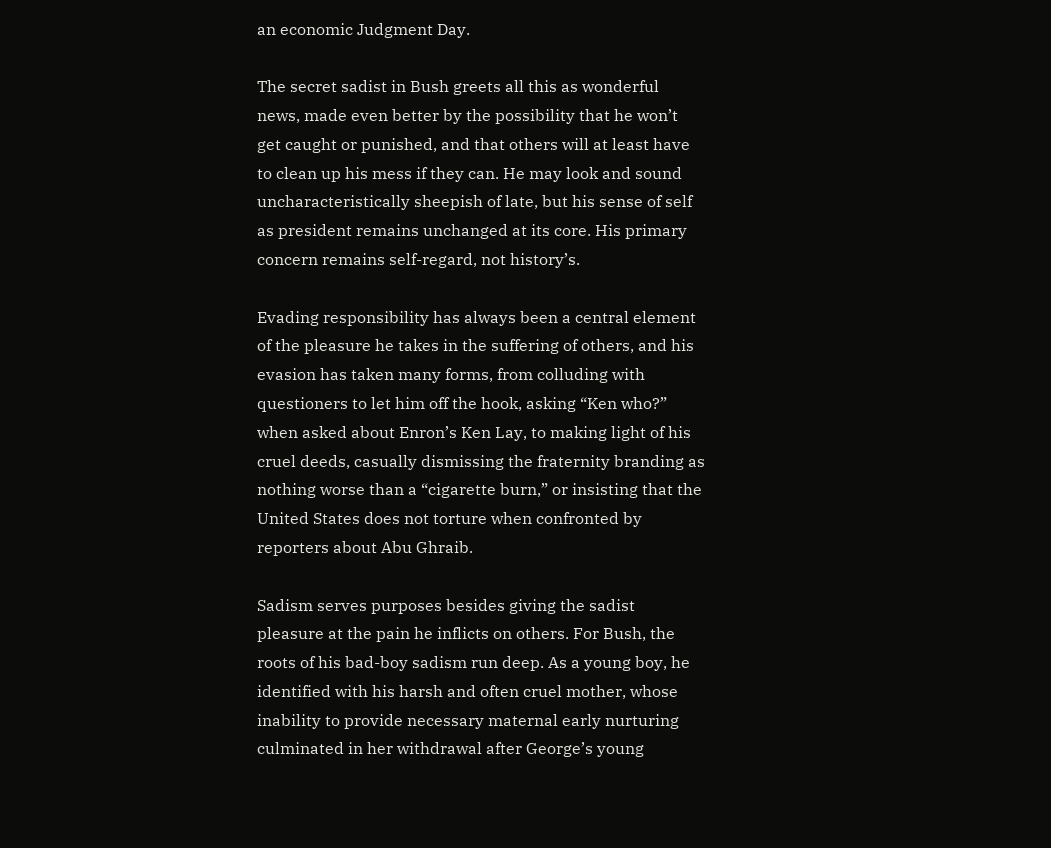an economic Judgment Day.

The secret sadist in Bush greets all this as wonderful news, made even better by the possibility that he won’t get caught or punished, and that others will at least have to clean up his mess if they can. He may look and sound uncharacteristically sheepish of late, but his sense of self as president remains unchanged at its core. His primary concern remains self-regard, not history’s.

Evading responsibility has always been a central element of the pleasure he takes in the suffering of others, and his evasion has taken many forms, from colluding with questioners to let him off the hook, asking “Ken who?” when asked about Enron’s Ken Lay, to making light of his cruel deeds, casually dismissing the fraternity branding as nothing worse than a “cigarette burn,” or insisting that the United States does not torture when confronted by reporters about Abu Ghraib.

Sadism serves purposes besides giving the sadist pleasure at the pain he inflicts on others. For Bush, the roots of his bad-boy sadism run deep. As a young boy, he identified with his harsh and often cruel mother, whose inability to provide necessary maternal early nurturing culminated in her withdrawal after George’s young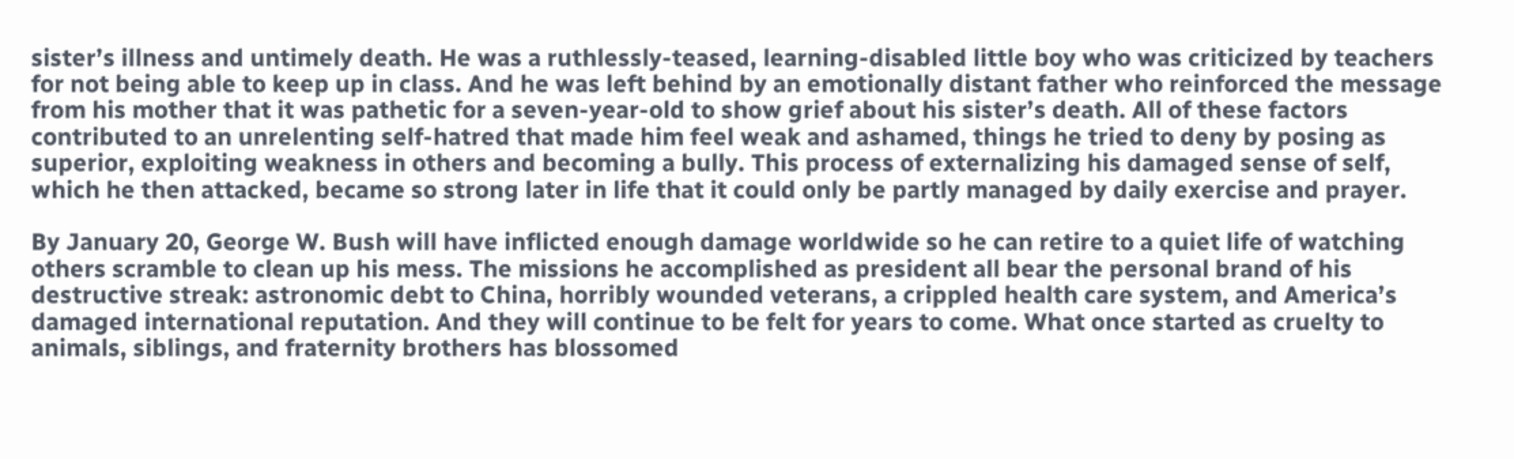sister’s illness and untimely death. He was a ruthlessly-teased, learning-disabled little boy who was criticized by teachers for not being able to keep up in class. And he was left behind by an emotionally distant father who reinforced the message from his mother that it was pathetic for a seven-year-old to show grief about his sister’s death. All of these factors contributed to an unrelenting self-hatred that made him feel weak and ashamed, things he tried to deny by posing as superior, exploiting weakness in others and becoming a bully. This process of externalizing his damaged sense of self, which he then attacked, became so strong later in life that it could only be partly managed by daily exercise and prayer.

By January 20, George W. Bush will have inflicted enough damage worldwide so he can retire to a quiet life of watching others scramble to clean up his mess. The missions he accomplished as president all bear the personal brand of his destructive streak: astronomic debt to China, horribly wounded veterans, a crippled health care system, and America’s damaged international reputation. And they will continue to be felt for years to come. What once started as cruelty to animals, siblings, and fraternity brothers has blossomed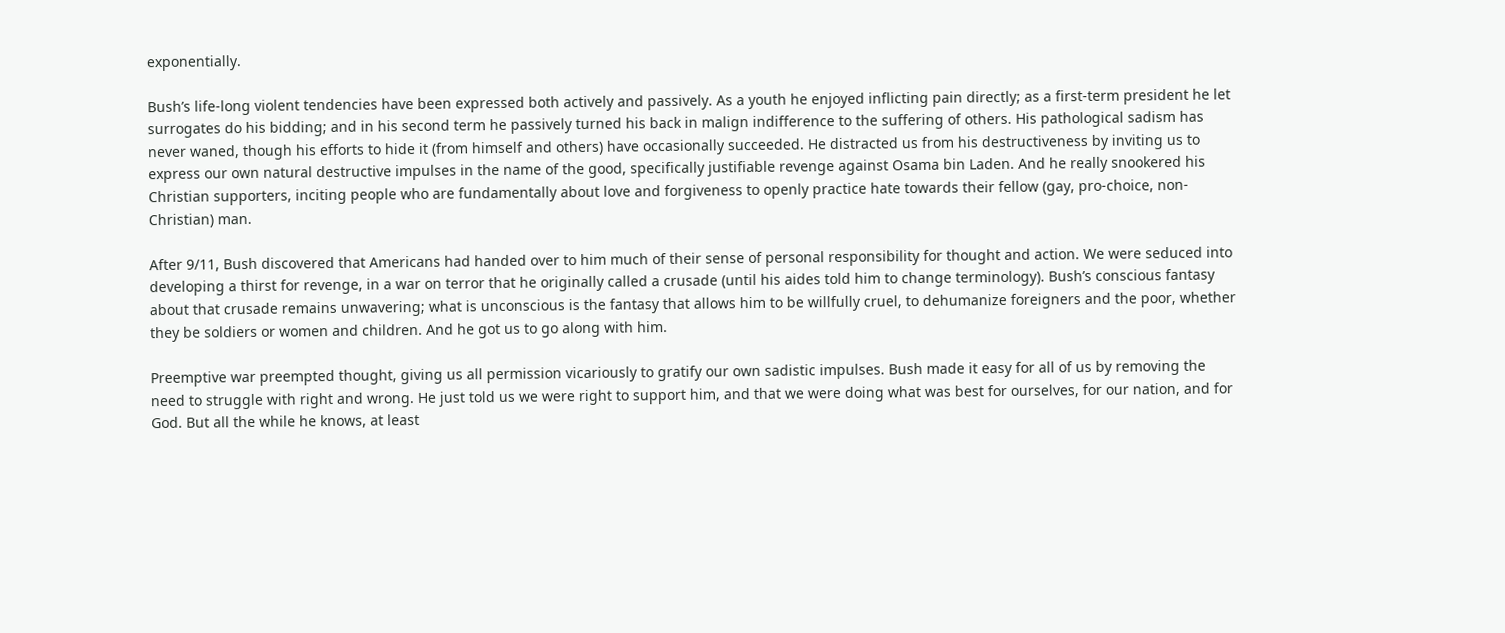exponentially.

Bush’s life-long violent tendencies have been expressed both actively and passively. As a youth he enjoyed inflicting pain directly; as a first-term president he let surrogates do his bidding; and in his second term he passively turned his back in malign indifference to the suffering of others. His pathological sadism has never waned, though his efforts to hide it (from himself and others) have occasionally succeeded. He distracted us from his destructiveness by inviting us to express our own natural destructive impulses in the name of the good, specifically justifiable revenge against Osama bin Laden. And he really snookered his Christian supporters, inciting people who are fundamentally about love and forgiveness to openly practice hate towards their fellow (gay, pro-choice, non-Christian) man.

After 9/11, Bush discovered that Americans had handed over to him much of their sense of personal responsibility for thought and action. We were seduced into developing a thirst for revenge, in a war on terror that he originally called a crusade (until his aides told him to change terminology). Bush’s conscious fantasy about that crusade remains unwavering; what is unconscious is the fantasy that allows him to be willfully cruel, to dehumanize foreigners and the poor, whether they be soldiers or women and children. And he got us to go along with him.

Preemptive war preempted thought, giving us all permission vicariously to gratify our own sadistic impulses. Bush made it easy for all of us by removing the need to struggle with right and wrong. He just told us we were right to support him, and that we were doing what was best for ourselves, for our nation, and for God. But all the while he knows, at least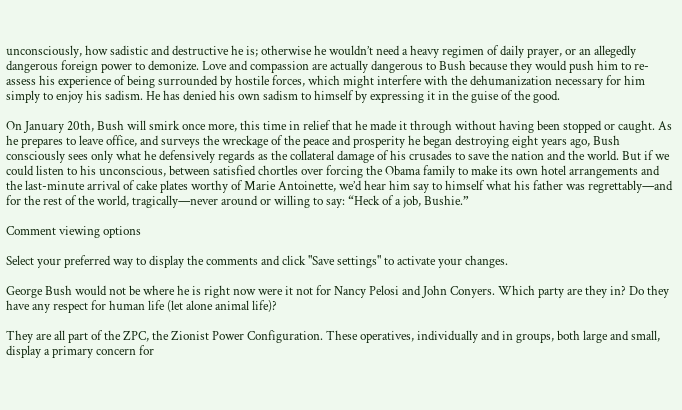unconsciously, how sadistic and destructive he is; otherwise he wouldn’t need a heavy regimen of daily prayer, or an allegedly dangerous foreign power to demonize. Love and compassion are actually dangerous to Bush because they would push him to re-assess his experience of being surrounded by hostile forces, which might interfere with the dehumanization necessary for him simply to enjoy his sadism. He has denied his own sadism to himself by expressing it in the guise of the good.

On January 20th, Bush will smirk once more, this time in relief that he made it through without having been stopped or caught. As he prepares to leave office, and surveys the wreckage of the peace and prosperity he began destroying eight years ago, Bush consciously sees only what he defensively regards as the collateral damage of his crusades to save the nation and the world. But if we could listen to his unconscious, between satisfied chortles over forcing the Obama family to make its own hotel arrangements and the last-minute arrival of cake plates worthy of Marie Antoinette, we’d hear him say to himself what his father was regrettably—and for the rest of the world, tragically—never around or willing to say: “Heck of a job, Bushie.”

Comment viewing options

Select your preferred way to display the comments and click "Save settings" to activate your changes.

George Bush would not be where he is right now were it not for Nancy Pelosi and John Conyers. Which party are they in? Do they have any respect for human life (let alone animal life)?

They are all part of the ZPC, the Zionist Power Configuration. These operatives, individually and in groups, both large and small, display a primary concern for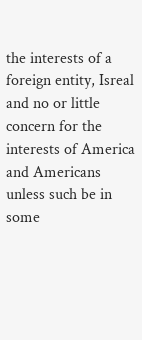the interests of a foreign entity, Isreal and no or little concern for the interests of America and Americans unless such be in some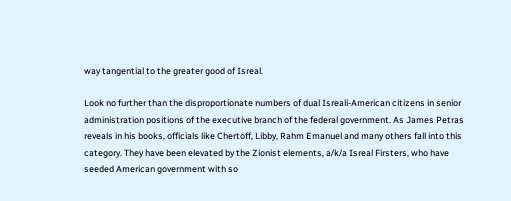way tangential to the greater good of Isreal.

Look no further than the disproportionate numbers of dual Isreali-American citizens in senior administration positions of the executive branch of the federal government. As James Petras reveals in his books, officials like Chertoff, Libby, Rahm Emanuel and many others fall into this category. They have been elevated by the Zionist elements, a/k/a Isreal Firsters, who have seeded American government with so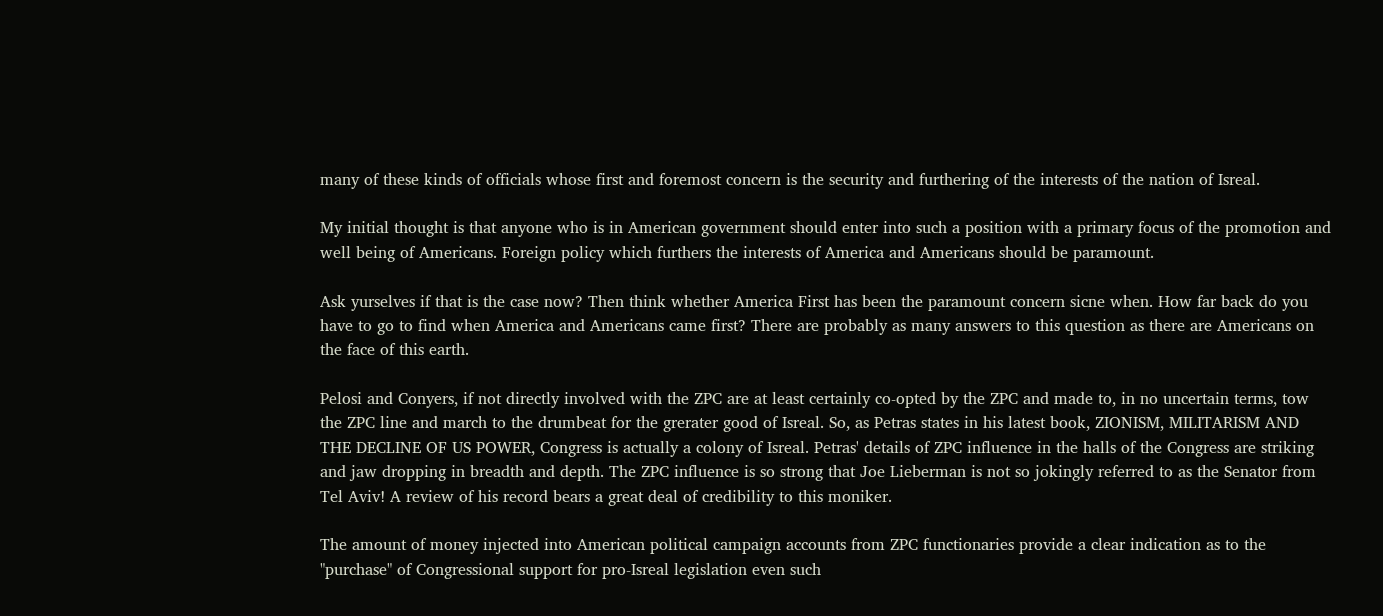many of these kinds of officials whose first and foremost concern is the security and furthering of the interests of the nation of Isreal.

My initial thought is that anyone who is in American government should enter into such a position with a primary focus of the promotion and well being of Americans. Foreign policy which furthers the interests of America and Americans should be paramount.

Ask yurselves if that is the case now? Then think whether America First has been the paramount concern sicne when. How far back do you have to go to find when America and Americans came first? There are probably as many answers to this question as there are Americans on the face of this earth.

Pelosi and Conyers, if not directly involved with the ZPC are at least certainly co-opted by the ZPC and made to, in no uncertain terms, tow the ZPC line and march to the drumbeat for the grerater good of Isreal. So, as Petras states in his latest book, ZIONISM, MILITARISM AND THE DECLINE OF US POWER, Congress is actually a colony of Isreal. Petras' details of ZPC influence in the halls of the Congress are striking and jaw dropping in breadth and depth. The ZPC influence is so strong that Joe Lieberman is not so jokingly referred to as the Senator from Tel Aviv! A review of his record bears a great deal of credibility to this moniker.

The amount of money injected into American political campaign accounts from ZPC functionaries provide a clear indication as to the "purchase" of Congressional support for pro-Isreal legislation even such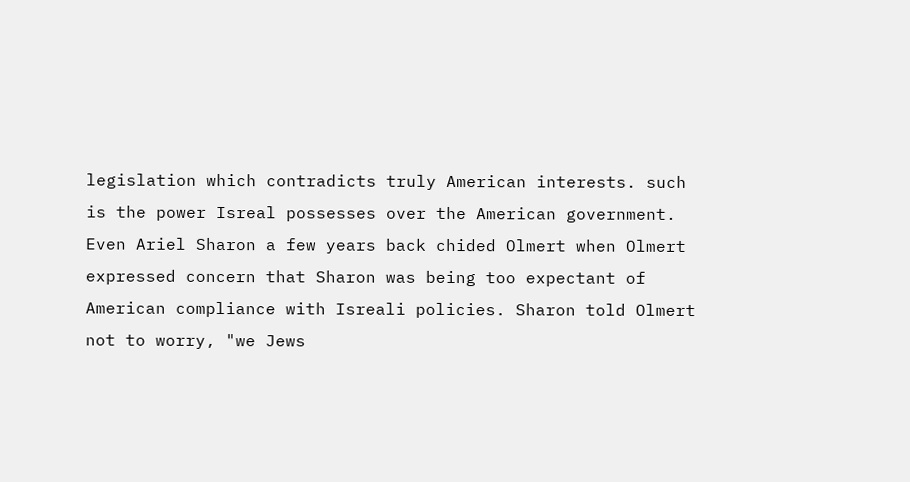legislation which contradicts truly American interests. such is the power Isreal possesses over the American government. Even Ariel Sharon a few years back chided Olmert when Olmert expressed concern that Sharon was being too expectant of American compliance with Isreali policies. Sharon told Olmert not to worry, "we Jews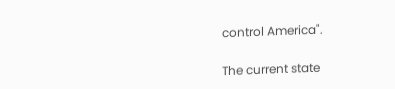control America".

The current state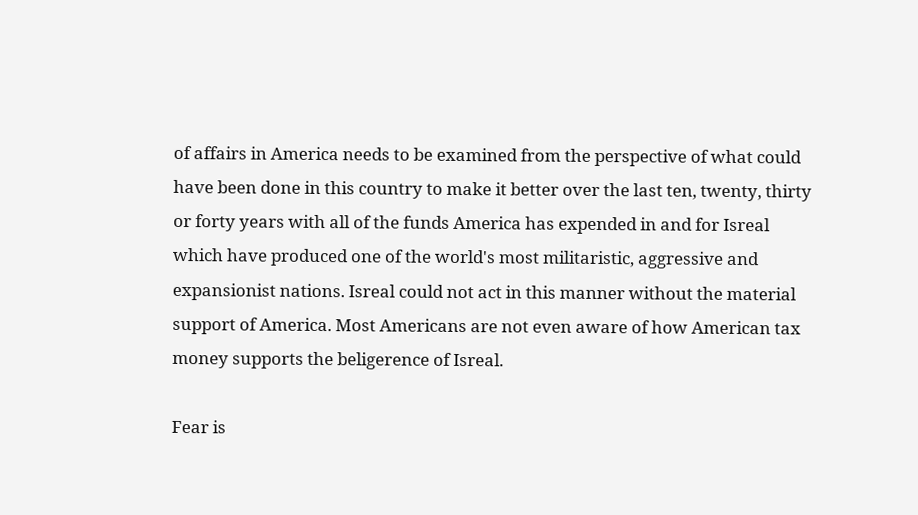of affairs in America needs to be examined from the perspective of what could have been done in this country to make it better over the last ten, twenty, thirty or forty years with all of the funds America has expended in and for Isreal which have produced one of the world's most militaristic, aggressive and expansionist nations. Isreal could not act in this manner without the material support of America. Most Americans are not even aware of how American tax money supports the beligerence of Isreal.

Fear is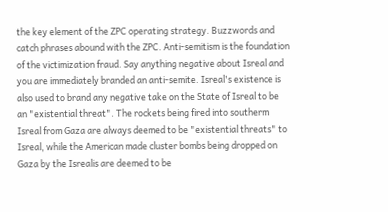the key element of the ZPC operating strategy. Buzzwords and catch phrases abound with the ZPC. Anti-semitism is the foundation of the victimization fraud. Say anything negative about Isreal and you are immediately branded an anti-semite. Isreal's existence is also used to brand any negative take on the State of Isreal to be an "existential threat". The rockets being fired into southerm Isreal from Gaza are always deemed to be "existential threats" to Isreal, while the American made cluster bombs being dropped on Gaza by the Isrealis are deemed to be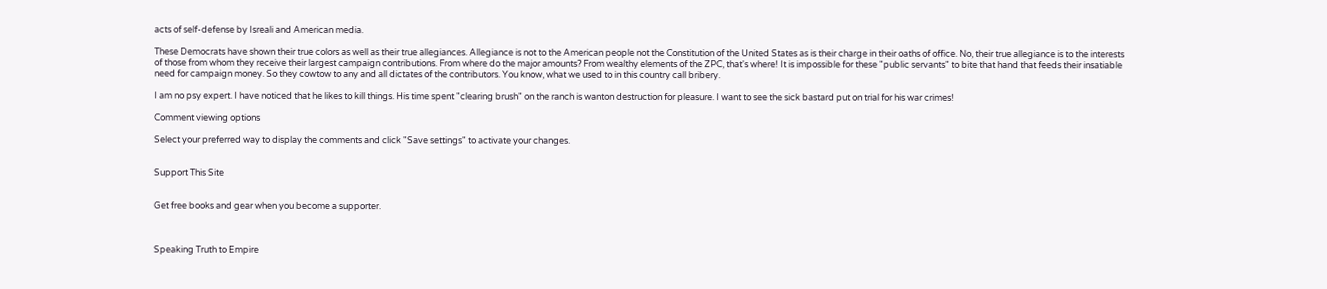acts of self-defense by Isreali and American media.

These Democrats have shown their true colors as well as their true allegiances. Allegiance is not to the American people not the Constitution of the United States as is their charge in their oaths of office. No, their true allegiance is to the interests of those from whom they receive their largest campaign contributions. From where do the major amounts? From wealthy elements of the ZPC, that's where! It is impossible for these "public servants" to bite that hand that feeds their insatiable need for campaign money. So they cowtow to any and all dictates of the contributors. You know, what we used to in this country call bribery.

I am no psy expert. I have noticed that he likes to kill things. His time spent "clearing brush" on the ranch is wanton destruction for pleasure. I want to see the sick bastard put on trial for his war crimes!

Comment viewing options

Select your preferred way to display the comments and click "Save settings" to activate your changes.


Support This Site


Get free books and gear when you become a supporter.



Speaking Truth to Empire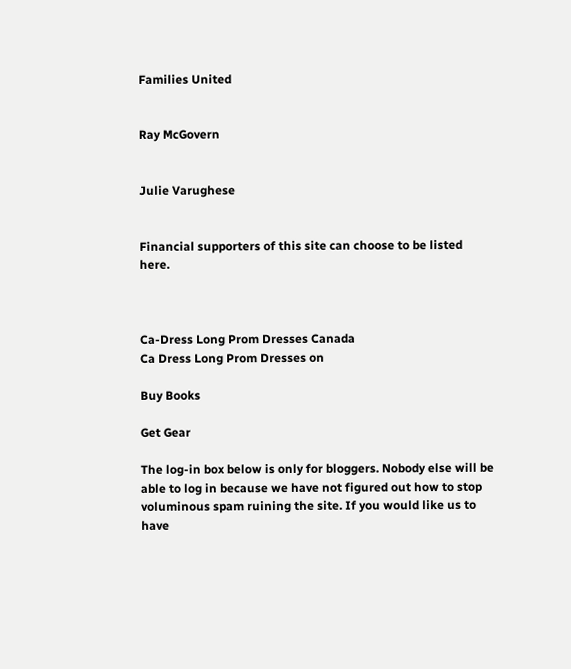Families United


Ray McGovern


Julie Varughese


Financial supporters of this site can choose to be listed here.



Ca-Dress Long Prom Dresses Canada
Ca Dress Long Prom Dresses on

Buy Books

Get Gear

The log-in box below is only for bloggers. Nobody else will be able to log in because we have not figured out how to stop voluminous spam ruining the site. If you would like us to have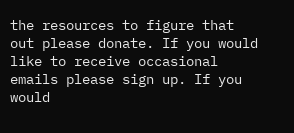the resources to figure that out please donate. If you would like to receive occasional emails please sign up. If you would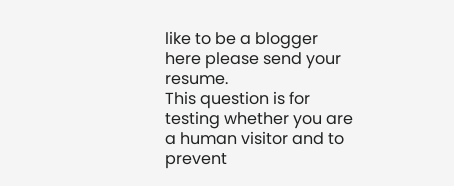like to be a blogger here please send your resume.
This question is for testing whether you are a human visitor and to prevent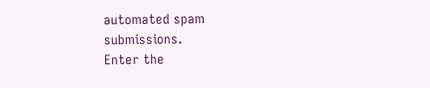automated spam submissions.
Enter the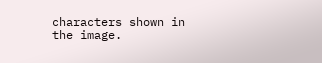characters shown in the image.